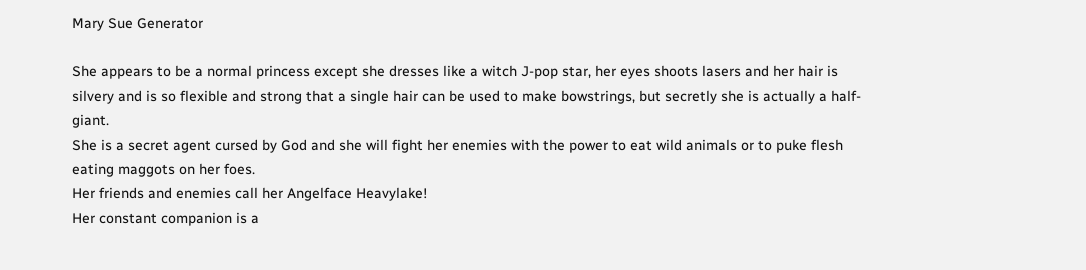Mary Sue Generator

She appears to be a normal princess except she dresses like a witch J-pop star, her eyes shoots lasers and her hair is silvery and is so flexible and strong that a single hair can be used to make bowstrings, but secretly she is actually a half-giant.
She is a secret agent cursed by God and she will fight her enemies with the power to eat wild animals or to puke flesh eating maggots on her foes.
Her friends and enemies call her Angelface Heavylake!
Her constant companion is a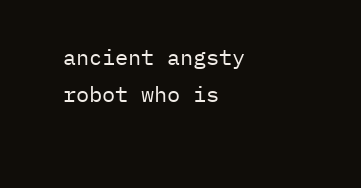ancient angsty robot who is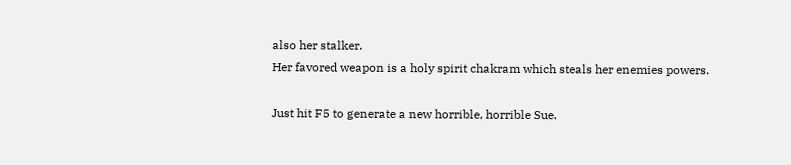also her stalker.
Her favored weapon is a holy spirit chakram which steals her enemies powers.

Just hit F5 to generate a new horrible, horrible Sue.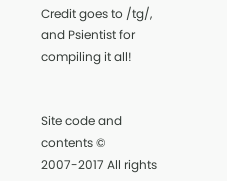Credit goes to /tg/, and Psientist for compiling it all!


Site code and contents © 2007-2017 All rights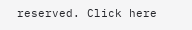reserved. Click here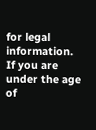for legal information.
If you are under the age of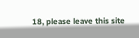18, please leave this site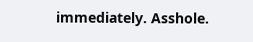immediately. Asshole.